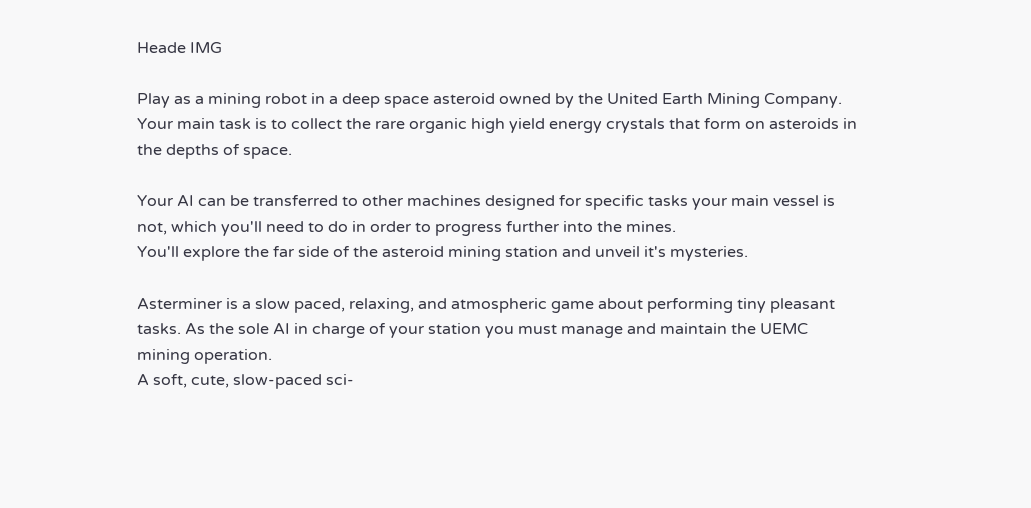Heade IMG

Play as a mining robot in a deep space asteroid owned by the United Earth Mining Company. Your main task is to collect the rare organic high yield energy crystals that form on asteroids in the depths of space.

Your AI can be transferred to other machines designed for specific tasks your main vessel is not, which you'll need to do in order to progress further into the mines.
You'll explore the far side of the asteroid mining station and unveil it's mysteries.

Asterminer is a slow paced, relaxing, and atmospheric game about performing tiny pleasant tasks. As the sole AI in charge of your station you must manage and maintain the UEMC mining operation.
A soft, cute, slow-paced sci-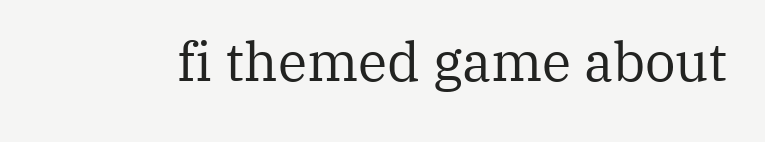fi themed game about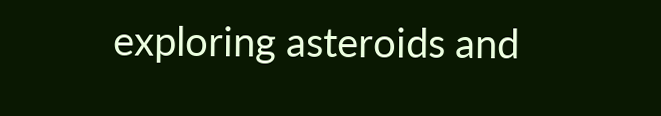exploring asteroids and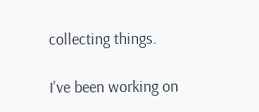collecting things.

I've been working on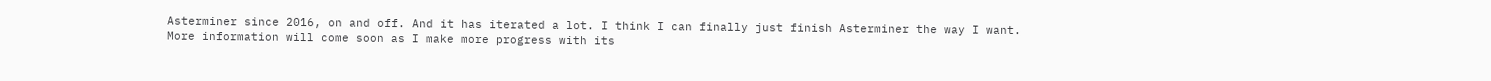Asterminer since 2016, on and off. And it has iterated a lot. I think I can finally just finish Asterminer the way I want.
More information will come soon as I make more progress with its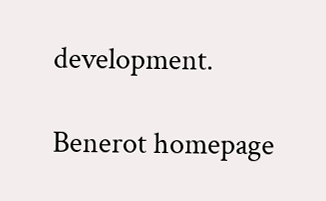development.

Benerot homepage